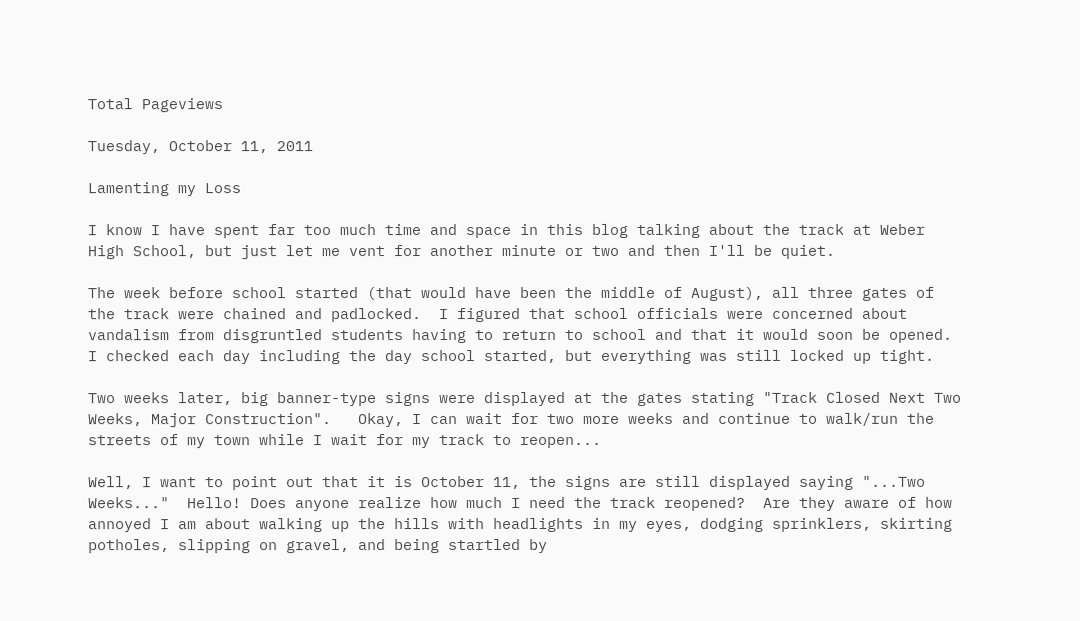Total Pageviews

Tuesday, October 11, 2011

Lamenting my Loss

I know I have spent far too much time and space in this blog talking about the track at Weber High School, but just let me vent for another minute or two and then I'll be quiet.

The week before school started (that would have been the middle of August), all three gates of the track were chained and padlocked.  I figured that school officials were concerned about vandalism from disgruntled students having to return to school and that it would soon be opened.  I checked each day including the day school started, but everything was still locked up tight.

Two weeks later, big banner-type signs were displayed at the gates stating "Track Closed Next Two Weeks, Major Construction".   Okay, I can wait for two more weeks and continue to walk/run the streets of my town while I wait for my track to reopen...

Well, I want to point out that it is October 11, the signs are still displayed saying "...Two Weeks..."  Hello! Does anyone realize how much I need the track reopened?  Are they aware of how annoyed I am about walking up the hills with headlights in my eyes, dodging sprinklers, skirting potholes, slipping on gravel, and being startled by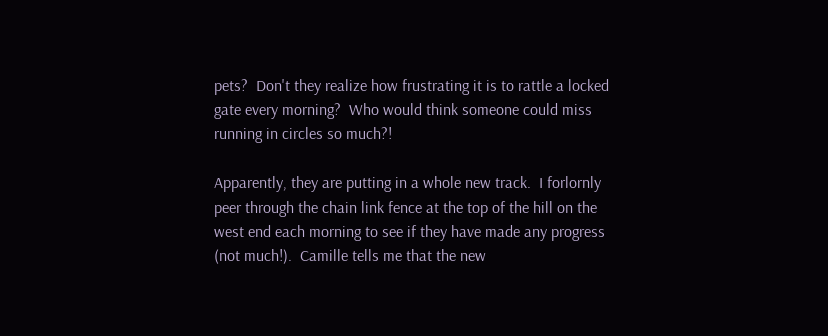pets?  Don't they realize how frustrating it is to rattle a locked gate every morning?  Who would think someone could miss running in circles so much?!

Apparently, they are putting in a whole new track.  I forlornly peer through the chain link fence at the top of the hill on the west end each morning to see if they have made any progress (not much!).  Camille tells me that the new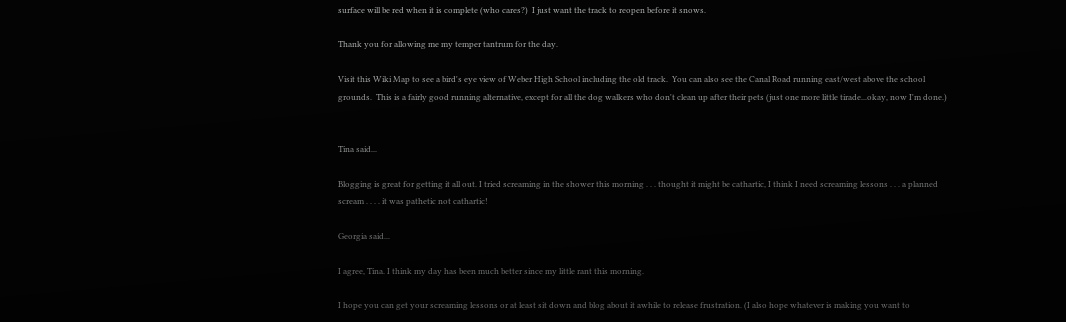surface will be red when it is complete (who cares?)  I just want the track to reopen before it snows.

Thank you for allowing me my temper tantrum for the day.

Visit this Wiki Map to see a bird's eye view of Weber High School including the old track.  You can also see the Canal Road running east/west above the school grounds.  This is a fairly good running alternative, except for all the dog walkers who don't clean up after their pets (just one more little tirade...okay, now I'm done.)


Tina said...

Blogging is great for getting it all out. I tried screaming in the shower this morning . . . thought it might be cathartic, I think I need screaming lessons . . . a planned scream . . . . it was pathetic not cathartic!

Georgia said...

I agree, Tina. I think my day has been much better since my little rant this morning.

I hope you can get your screaming lessons or at least sit down and blog about it awhile to release frustration. (I also hope whatever is making you want to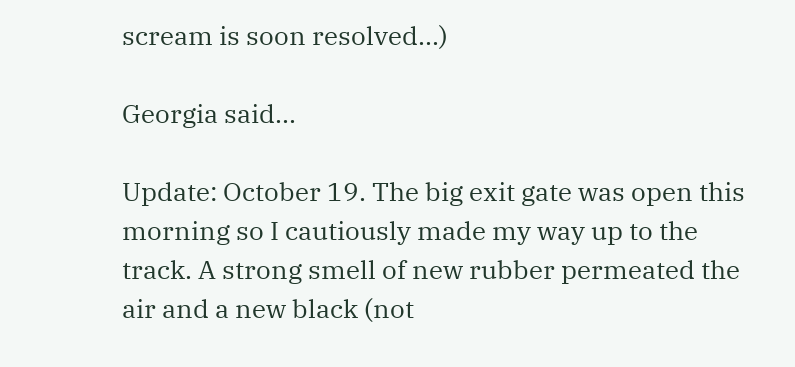scream is soon resolved...)

Georgia said...

Update: October 19. The big exit gate was open this morning so I cautiously made my way up to the track. A strong smell of new rubber permeated the air and a new black (not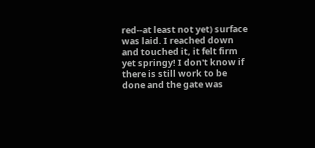red--at least not yet) surface was laid. I reached down and touched it, it felt firm yet springy! I don't know if there is still work to be done and the gate was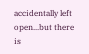accidentally left open...but there is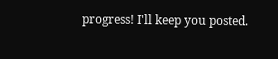progress! I'll keep you posted.